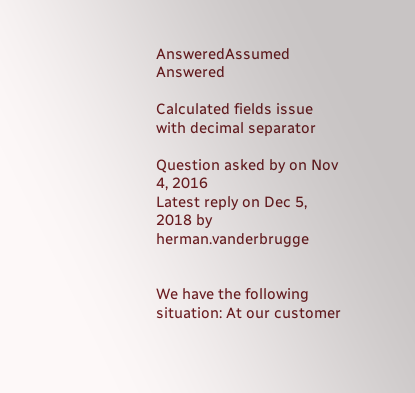AnsweredAssumed Answered

Calculated fields issue with decimal separator

Question asked by on Nov 4, 2016
Latest reply on Dec 5, 2018 by herman.vanderbrugge


We have the following situation: At our customer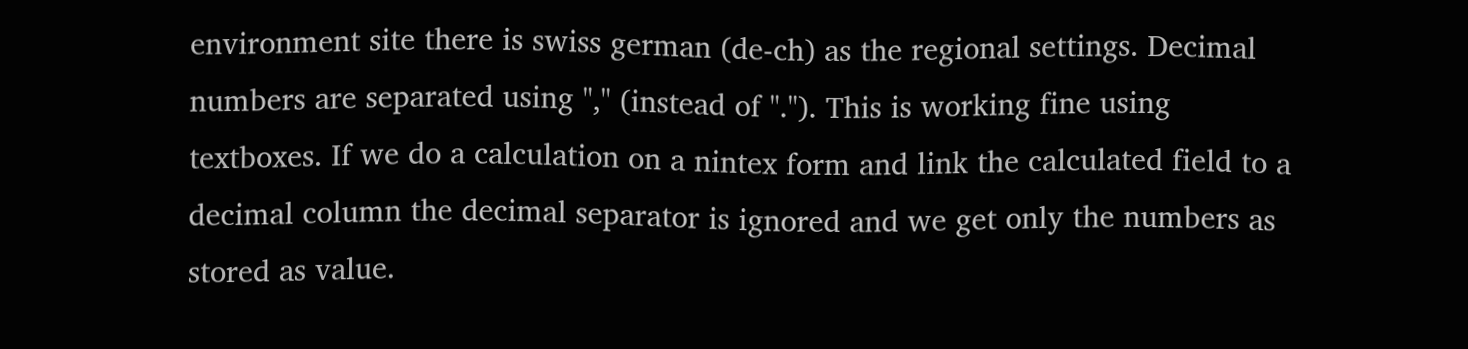environment site there is swiss german (de-ch) as the regional settings. Decimal numbers are separated using "," (instead of "."). This is working fine using textboxes. If we do a calculation on a nintex form and link the calculated field to a decimal column the decimal separator is ignored and we get only the numbers as stored as value.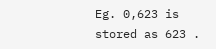Eg. 0,623 is stored as 623 .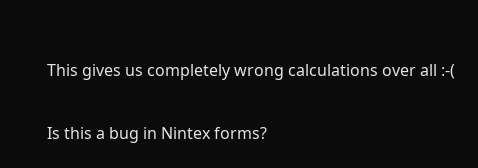This gives us completely wrong calculations over all :-(


Is this a bug in Nintex forms?